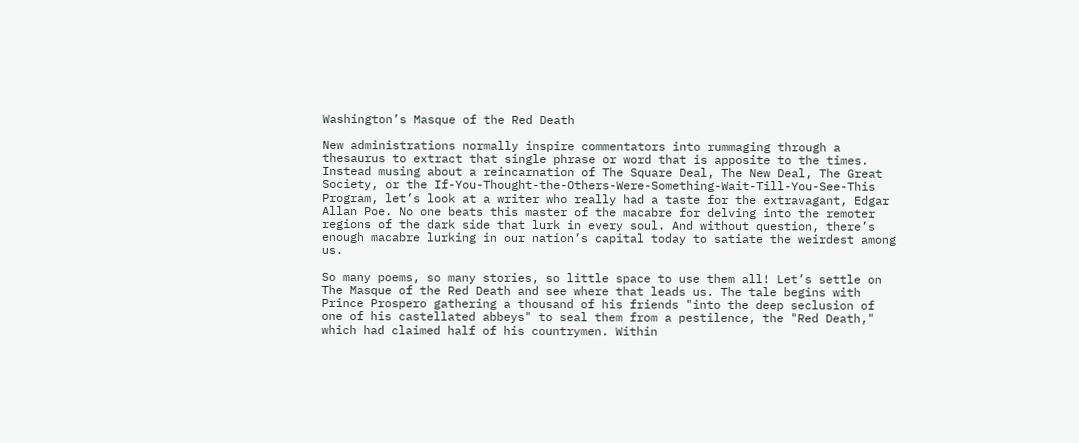Washington’s Masque of the Red Death

New administrations normally inspire commentators into rummaging through a thesaurus to extract that single phrase or word that is apposite to the times. Instead musing about a reincarnation of The Square Deal, The New Deal, The Great Society, or the If-You-Thought-the-Others-Were-Something-Wait-Till-You-See-This Program, let’s look at a writer who really had a taste for the extravagant, Edgar Allan Poe. No one beats this master of the macabre for delving into the remoter regions of the dark side that lurk in every soul. And without question, there’s enough macabre lurking in our nation’s capital today to satiate the weirdest among us.

So many poems, so many stories, so little space to use them all! Let’s settle on The Masque of the Red Death and see where that leads us. The tale begins with Prince Prospero gathering a thousand of his friends "into the deep seclusion of one of his castellated abbeys" to seal them from a pestilence, the "Red Death," which had claimed half of his countrymen. Within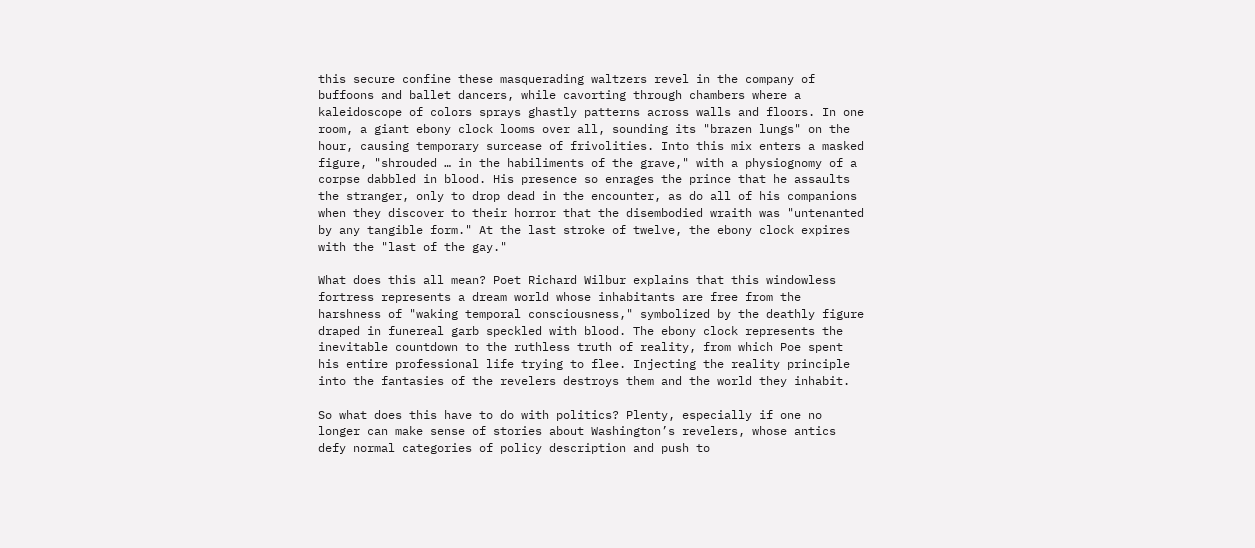this secure confine these masquerading waltzers revel in the company of buffoons and ballet dancers, while cavorting through chambers where a kaleidoscope of colors sprays ghastly patterns across walls and floors. In one room, a giant ebony clock looms over all, sounding its "brazen lungs" on the hour, causing temporary surcease of frivolities. Into this mix enters a masked figure, "shrouded … in the habiliments of the grave," with a physiognomy of a corpse dabbled in blood. His presence so enrages the prince that he assaults the stranger, only to drop dead in the encounter, as do all of his companions when they discover to their horror that the disembodied wraith was "untenanted by any tangible form." At the last stroke of twelve, the ebony clock expires with the "last of the gay."

What does this all mean? Poet Richard Wilbur explains that this windowless fortress represents a dream world whose inhabitants are free from the harshness of "waking temporal consciousness," symbolized by the deathly figure draped in funereal garb speckled with blood. The ebony clock represents the inevitable countdown to the ruthless truth of reality, from which Poe spent his entire professional life trying to flee. Injecting the reality principle into the fantasies of the revelers destroys them and the world they inhabit.

So what does this have to do with politics? Plenty, especially if one no longer can make sense of stories about Washington’s revelers, whose antics defy normal categories of policy description and push to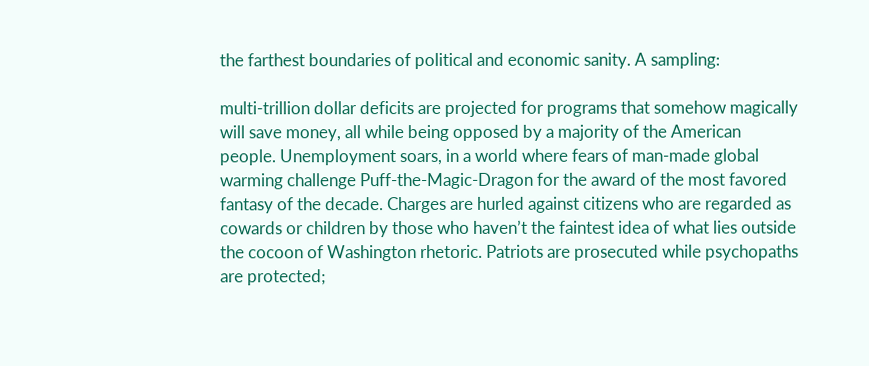the farthest boundaries of political and economic sanity. A sampling:

multi-trillion dollar deficits are projected for programs that somehow magically will save money, all while being opposed by a majority of the American people. Unemployment soars, in a world where fears of man-made global warming challenge Puff-the-Magic-Dragon for the award of the most favored fantasy of the decade. Charges are hurled against citizens who are regarded as cowards or children by those who haven’t the faintest idea of what lies outside the cocoon of Washington rhetoric. Patriots are prosecuted while psychopaths are protected;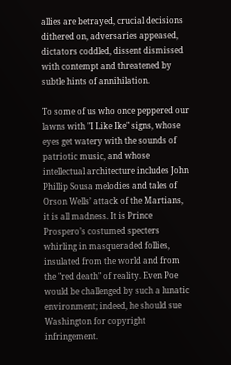allies are betrayed, crucial decisions dithered on, adversaries appeased, dictators coddled, dissent dismissed with contempt and threatened by subtle hints of annihilation.

To some of us who once peppered our lawns with "I Like Ike" signs, whose eyes get watery with the sounds of patriotic music, and whose intellectual architecture includes John Phillip Sousa melodies and tales of Orson Wells’ attack of the Martians, it is all madness. It is Prince Prospero’s costumed specters whirling in masqueraded follies, insulated from the world and from the "red death" of reality. Even Poe would be challenged by such a lunatic environment; indeed, he should sue Washington for copyright infringement.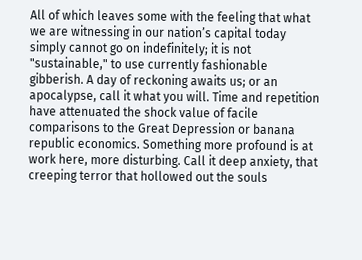All of which leaves some with the feeling that what we are witnessing in our nation’s capital today simply cannot go on indefinitely; it is not "sustainable," to use currently fashionable gibberish. A day of reckoning awaits us; or an apocalypse, call it what you will. Time and repetition have attenuated the shock value of facile comparisons to the Great Depression or banana republic economics. Something more profound is at work here, more disturbing. Call it deep anxiety, that creeping terror that hollowed out the souls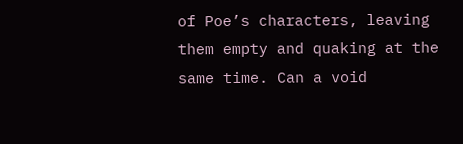of Poe’s characters, leaving them empty and quaking at the same time. Can a void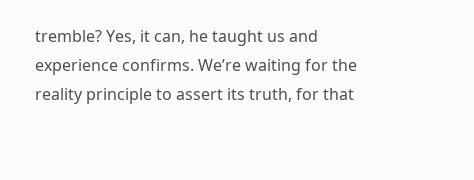tremble? Yes, it can, he taught us and experience confirms. We’re waiting for the reality principle to assert its truth, for that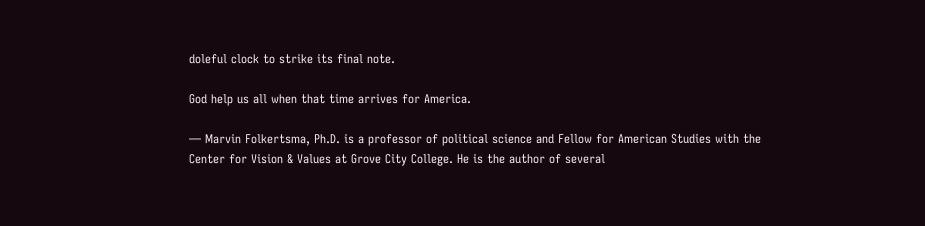doleful clock to strike its final note.

God help us all when that time arrives for America.

— Marvin Folkertsma, Ph.D. is a professor of political science and Fellow for American Studies with the Center for Vision & Values at Grove City College. He is the author of several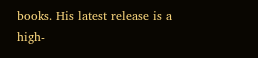books. His latest release is a high-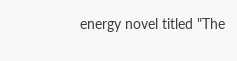energy novel titled "The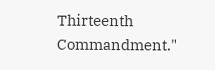Thirteenth Commandment."